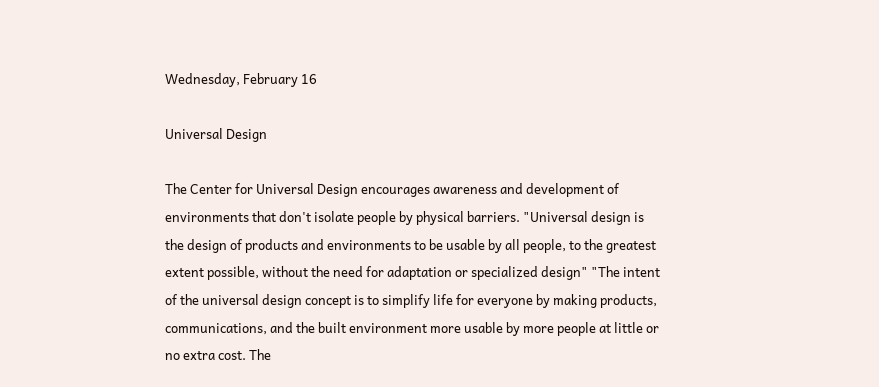Wednesday, February 16

Universal Design

The Center for Universal Design encourages awareness and development of environments that don't isolate people by physical barriers. "Universal design is the design of products and environments to be usable by all people, to the greatest extent possible, without the need for adaptation or specialized design" "The intent of the universal design concept is to simplify life for everyone by making products, communications, and the built environment more usable by more people at little or no extra cost. The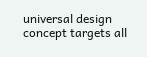universal design concept targets all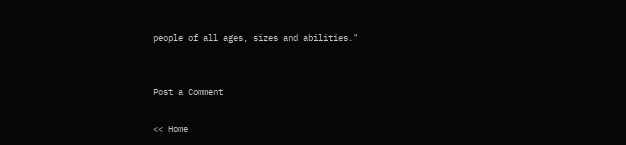people of all ages, sizes and abilities."


Post a Comment

<< Home